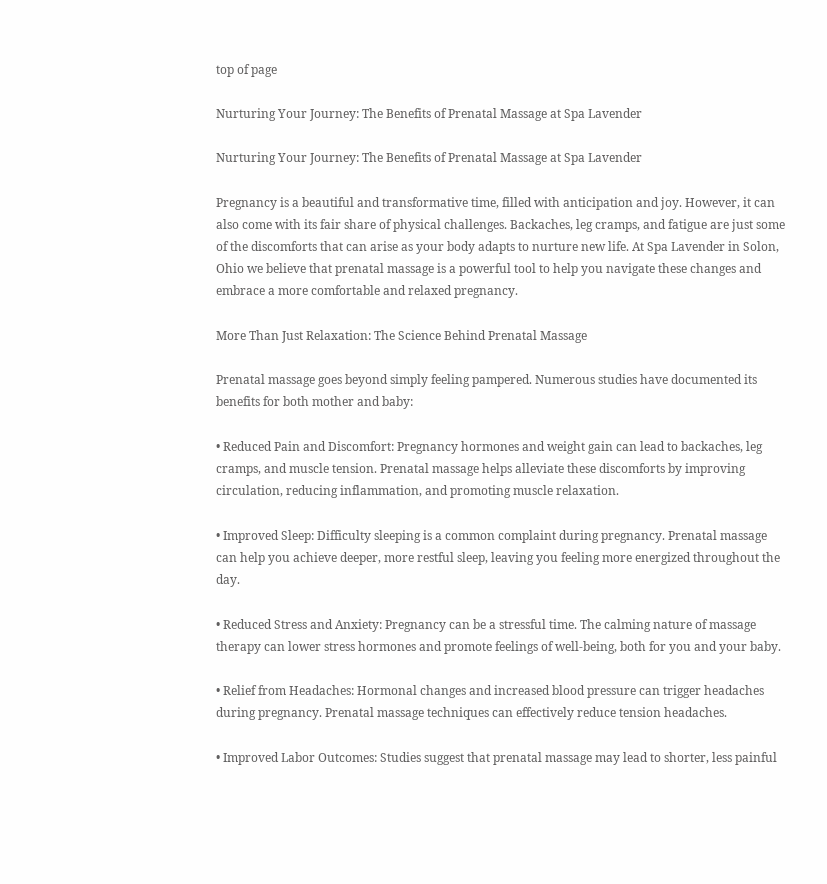top of page

Nurturing Your Journey: The Benefits of Prenatal Massage at Spa Lavender

Nurturing Your Journey: The Benefits of Prenatal Massage at Spa Lavender

Pregnancy is a beautiful and transformative time, filled with anticipation and joy. However, it can also come with its fair share of physical challenges. Backaches, leg cramps, and fatigue are just some of the discomforts that can arise as your body adapts to nurture new life. At Spa Lavender in Solon, Ohio we believe that prenatal massage is a powerful tool to help you navigate these changes and embrace a more comfortable and relaxed pregnancy.

More Than Just Relaxation: The Science Behind Prenatal Massage

Prenatal massage goes beyond simply feeling pampered. Numerous studies have documented its benefits for both mother and baby:

• Reduced Pain and Discomfort: Pregnancy hormones and weight gain can lead to backaches, leg cramps, and muscle tension. Prenatal massage helps alleviate these discomforts by improving circulation, reducing inflammation, and promoting muscle relaxation.

• Improved Sleep: Difficulty sleeping is a common complaint during pregnancy. Prenatal massage can help you achieve deeper, more restful sleep, leaving you feeling more energized throughout the day.

• Reduced Stress and Anxiety: Pregnancy can be a stressful time. The calming nature of massage therapy can lower stress hormones and promote feelings of well-being, both for you and your baby.

• Relief from Headaches: Hormonal changes and increased blood pressure can trigger headaches during pregnancy. Prenatal massage techniques can effectively reduce tension headaches.

• Improved Labor Outcomes: Studies suggest that prenatal massage may lead to shorter, less painful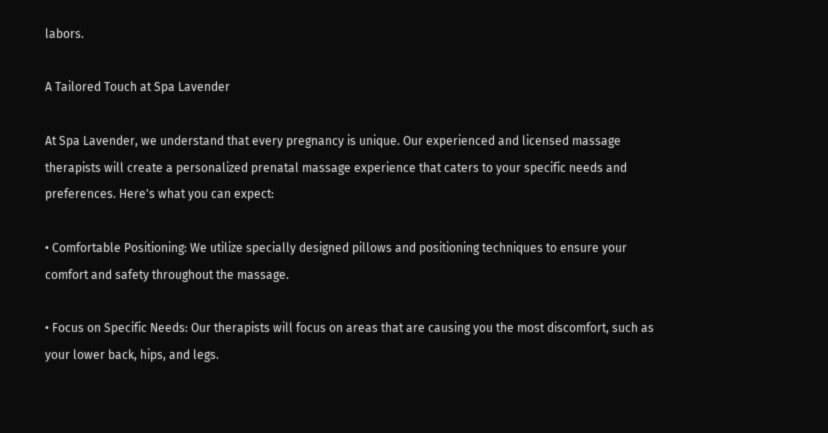labors.

A Tailored Touch at Spa Lavender

At Spa Lavender, we understand that every pregnancy is unique. Our experienced and licensed massage therapists will create a personalized prenatal massage experience that caters to your specific needs and preferences. Here's what you can expect:

• Comfortable Positioning: We utilize specially designed pillows and positioning techniques to ensure your comfort and safety throughout the massage.

• Focus on Specific Needs: Our therapists will focus on areas that are causing you the most discomfort, such as your lower back, hips, and legs.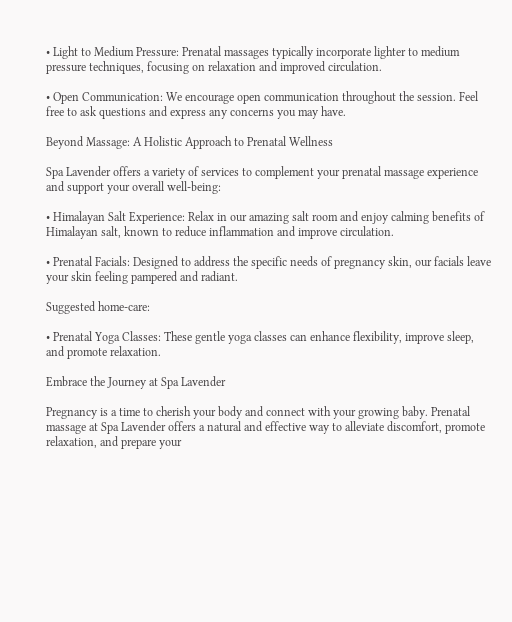• Light to Medium Pressure: Prenatal massages typically incorporate lighter to medium pressure techniques, focusing on relaxation and improved circulation.

• Open Communication: We encourage open communication throughout the session. Feel free to ask questions and express any concerns you may have.

Beyond Massage: A Holistic Approach to Prenatal Wellness

Spa Lavender offers a variety of services to complement your prenatal massage experience and support your overall well-being:

• Himalayan Salt Experience: Relax in our amazing salt room and enjoy calming benefits of Himalayan salt, known to reduce inflammation and improve circulation.

• Prenatal Facials: Designed to address the specific needs of pregnancy skin, our facials leave your skin feeling pampered and radiant.

Suggested home-care:

• Prenatal Yoga Classes: These gentle yoga classes can enhance flexibility, improve sleep, and promote relaxation.

Embrace the Journey at Spa Lavender

Pregnancy is a time to cherish your body and connect with your growing baby. Prenatal massage at Spa Lavender offers a natural and effective way to alleviate discomfort, promote relaxation, and prepare your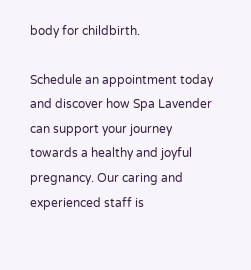body for childbirth.

Schedule an appointment today and discover how Spa Lavender can support your journey towards a healthy and joyful pregnancy. Our caring and experienced staff is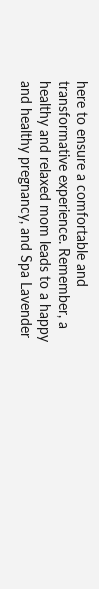here to ensure a comfortable and transformative experience. Remember, a healthy and relaxed mom leads to a happy and healthy pregnancy, and Spa Lavender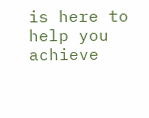is here to help you achieve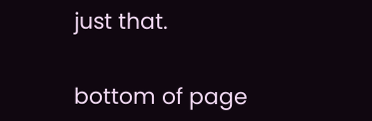just that.


bottom of page